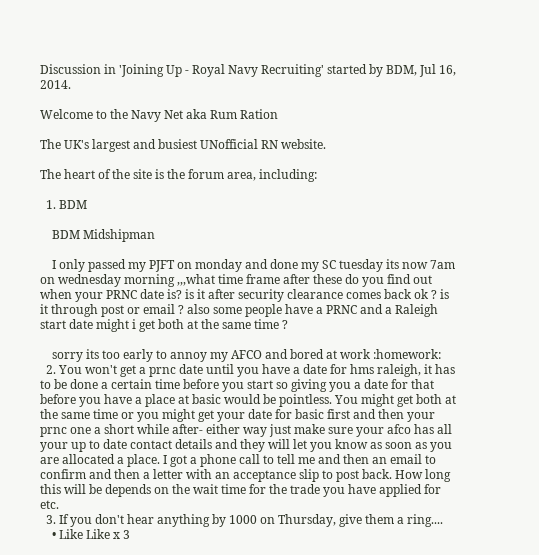Discussion in 'Joining Up - Royal Navy Recruiting' started by BDM, Jul 16, 2014.

Welcome to the Navy Net aka Rum Ration

The UK's largest and busiest UNofficial RN website.

The heart of the site is the forum area, including:

  1. BDM

    BDM Midshipman

    I only passed my PJFT on monday and done my SC tuesday its now 7am on wednesday morning ,,,what time frame after these do you find out when your PRNC date is? is it after security clearance comes back ok ? is it through post or email ? also some people have a PRNC and a Raleigh start date might i get both at the same time ?

    sorry its too early to annoy my AFCO and bored at work :homework:
  2. You won't get a prnc date until you have a date for hms raleigh, it has to be done a certain time before you start so giving you a date for that before you have a place at basic would be pointless. You might get both at the same time or you might get your date for basic first and then your prnc one a short while after- either way just make sure your afco has all your up to date contact details and they will let you know as soon as you are allocated a place. I got a phone call to tell me and then an email to confirm and then a letter with an acceptance slip to post back. How long this will be depends on the wait time for the trade you have applied for etc.
  3. If you don't hear anything by 1000 on Thursday, give them a ring....
    • Like Like x 3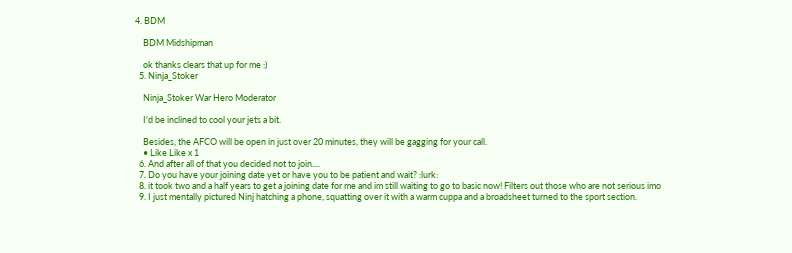4. BDM

    BDM Midshipman

    ok thanks clears that up for me :)
  5. Ninja_Stoker

    Ninja_Stoker War Hero Moderator

    I'd be inclined to cool your jets a bit.

    Besides, the AFCO will be open in just over 20 minutes, they will be gagging for your call.
    • Like Like x 1
  6. And after all of that you decided not to join....
  7. Do you have your joining date yet or have you to be patient and wait? :lurk:
  8. it took two and a half years to get a joining date for me and im still waiting to go to basic now! Filters out those who are not serious imo
  9. I just mentally pictured Ninj hatching a phone, squatting over it with a warm cuppa and a broadsheet turned to the sport section.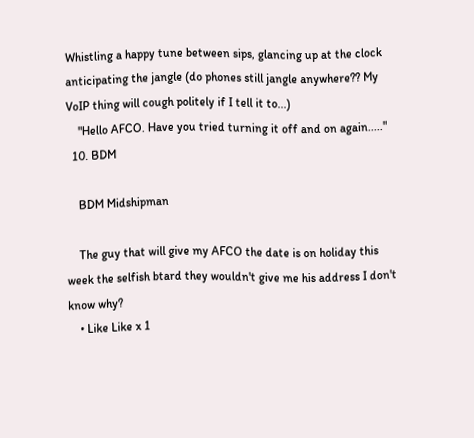Whistling a happy tune between sips, glancing up at the clock anticipating the jangle (do phones still jangle anywhere?? My VoIP thing will cough politely if I tell it to...)
    "Hello AFCO. Have you tried turning it off and on again....."
  10. BDM

    BDM Midshipman

    The guy that will give my AFCO the date is on holiday this week the selfish btard they wouldn't give me his address I don't know why?
    • Like Like x 1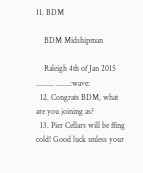11. BDM

    BDM Midshipman

    Raleigh 4th of Jan 2015 ......... .......:wave:
  12. Congrats BDM, what are you joining as?
  13. Pier Cellars will be ffing cold! Good luck unless your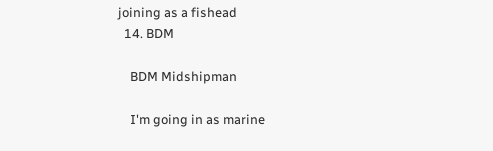joining as a fishead
  14. BDM

    BDM Midshipman

    I'm going in as marine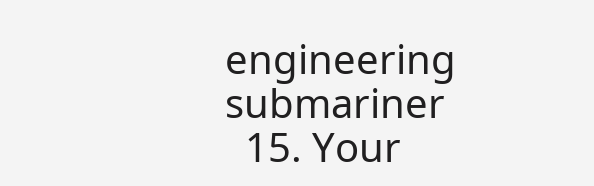engineering submariner
  15. Your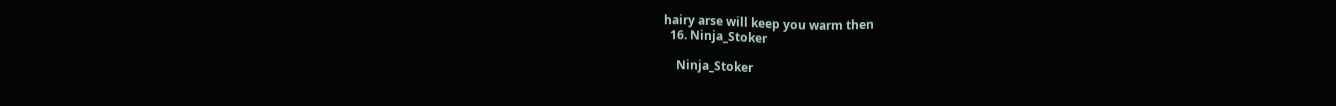hairy arse will keep you warm then
  16. Ninja_Stoker

    Ninja_Stoker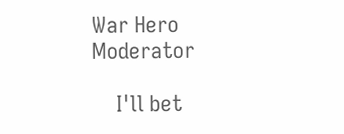War Hero Moderator

    I'll bet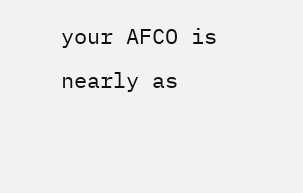your AFCO is nearly as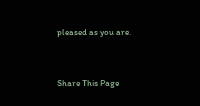pleased as you are.


Share This Page